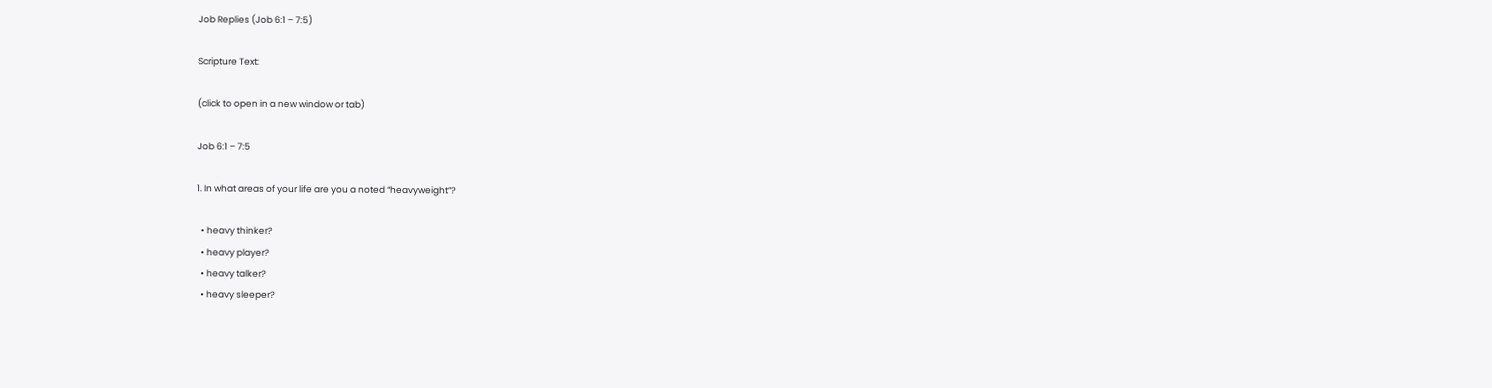Job Replies (Job 6:1 – 7:5)

Scripture Text:

(click to open in a new window or tab)

Job 6:1 – 7:5

1. In what areas of your life are you a noted “heavyweight”?

  • heavy thinker?
  • heavy player?
  • heavy talker?
  • heavy sleeper?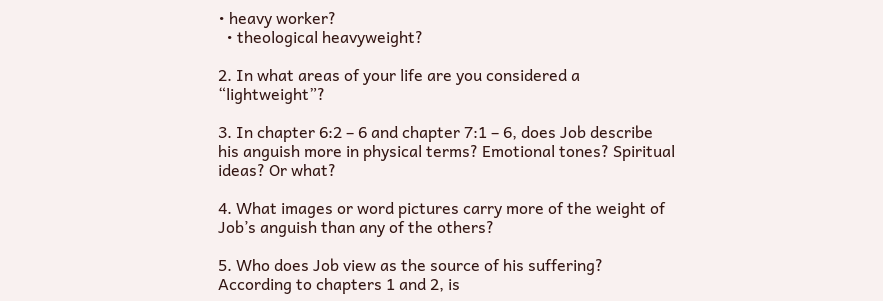• heavy worker?
  • theological heavyweight?

2. In what areas of your life are you considered a “lightweight”?

3. In chapter 6:2 – 6 and chapter 7:1 – 6, does Job describe his anguish more in physical terms? Emotional tones? Spiritual ideas? Or what?

4. What images or word pictures carry more of the weight of Job’s anguish than any of the others?

5. Who does Job view as the source of his suffering? According to chapters 1 and 2, is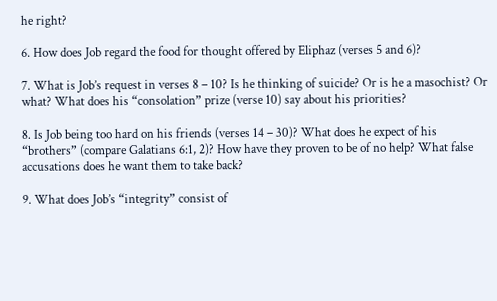he right?

6. How does Job regard the food for thought offered by Eliphaz (verses 5 and 6)?

7. What is Job’s request in verses 8 – 10? Is he thinking of suicide? Or is he a masochist? Or what? What does his “consolation” prize (verse 10) say about his priorities?

8. Is Job being too hard on his friends (verses 14 – 30)? What does he expect of his “brothers” (compare Galatians 6:1, 2)? How have they proven to be of no help? What false accusations does he want them to take back?

9. What does Job’s “integrity” consist of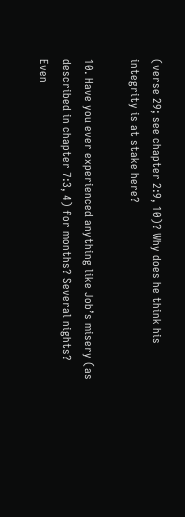(verse 29; see chapter 2:9, 10)? Why does he think his integrity is at stake here?

10. Have you ever experienced anything like Job’s misery (as described in chapter 7:3, 4) for months? Several nights? Even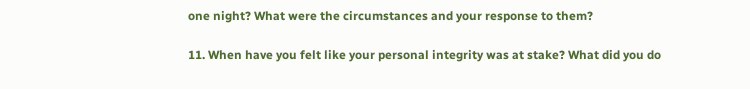one night? What were the circumstances and your response to them?

11. When have you felt like your personal integrity was at stake? What did you do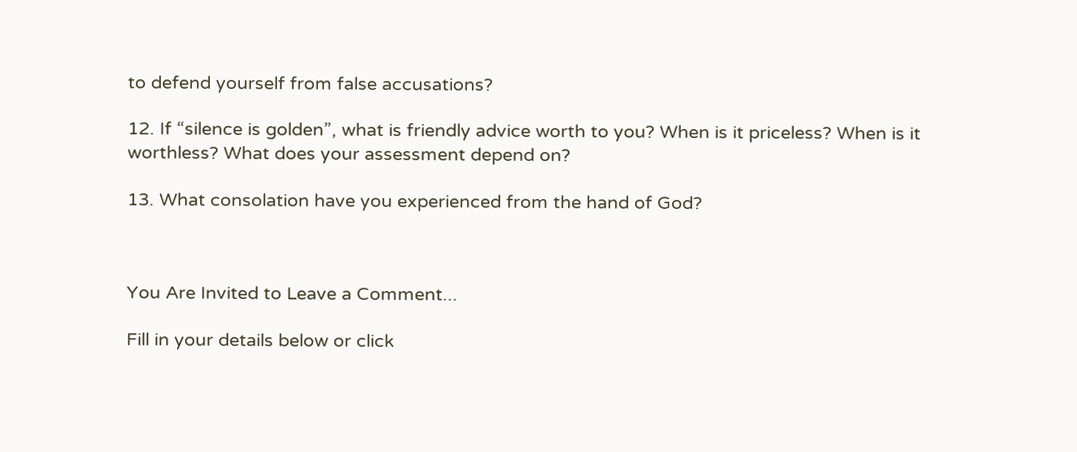to defend yourself from false accusations?

12. If “silence is golden”, what is friendly advice worth to you? When is it priceless? When is it worthless? What does your assessment depend on?

13. What consolation have you experienced from the hand of God?



You Are Invited to Leave a Comment...

Fill in your details below or click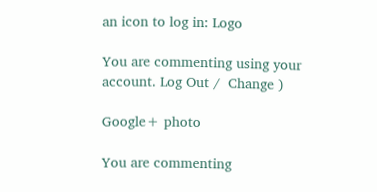an icon to log in: Logo

You are commenting using your account. Log Out /  Change )

Google+ photo

You are commenting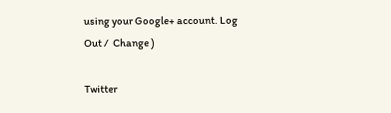using your Google+ account. Log Out /  Change )

Twitter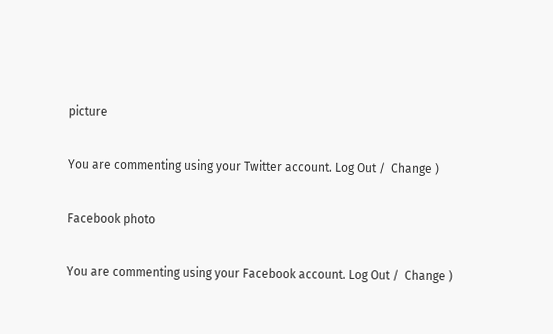picture

You are commenting using your Twitter account. Log Out /  Change )

Facebook photo

You are commenting using your Facebook account. Log Out /  Change )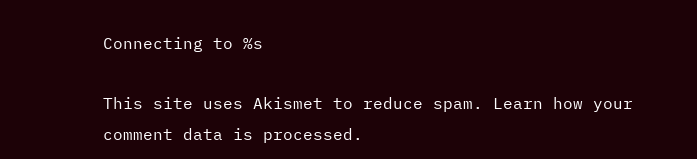Connecting to %s

This site uses Akismet to reduce spam. Learn how your comment data is processed.